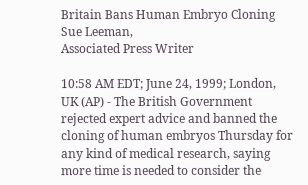Britain Bans Human Embryo Cloning
Sue Leeman,
Associated Press Writer

10:58 AM EDT; June 24, 1999; London, UK (AP) - The British Government rejected expert advice and banned the cloning of human embryos Thursday for any kind of medical research, saying more time is needed to consider the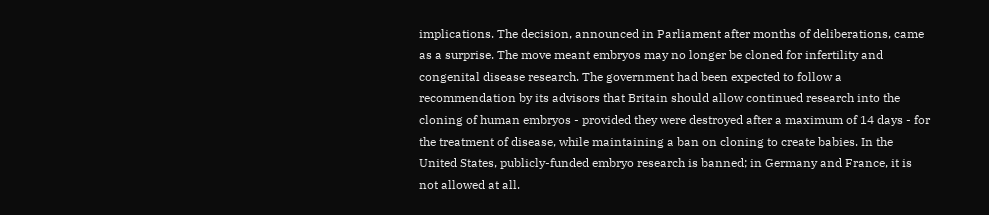implications. The decision, announced in Parliament after months of deliberations, came as a surprise. The move meant embryos may no longer be cloned for infertility and congenital disease research. The government had been expected to follow a recommendation by its advisors that Britain should allow continued research into the cloning of human embryos - provided they were destroyed after a maximum of 14 days - for the treatment of disease, while maintaining a ban on cloning to create babies. In the United States, publicly-funded embryo research is banned; in Germany and France, it is not allowed at all.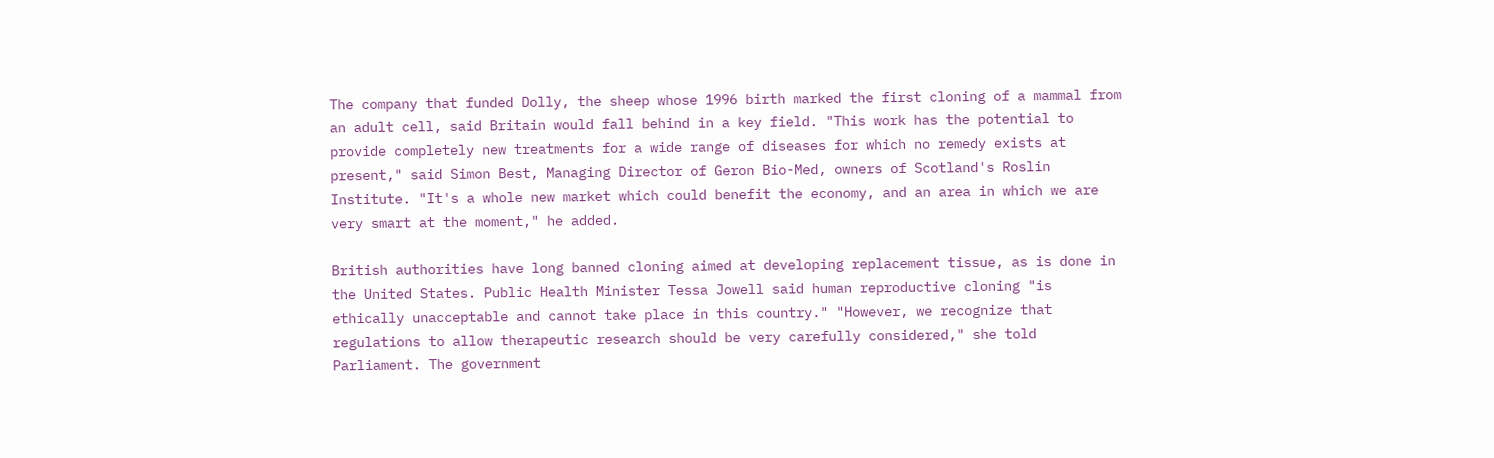The company that funded Dolly, the sheep whose 1996 birth marked the first cloning of a mammal from an adult cell, said Britain would fall behind in a key field. "This work has the potential to provide completely new treatments for a wide range of diseases for which no remedy exists at present," said Simon Best, Managing Director of Geron Bio-Med, owners of Scotland's Roslin Institute. "It's a whole new market which could benefit the economy, and an area in which we are very smart at the moment," he added.

British authorities have long banned cloning aimed at developing replacement tissue, as is done in the United States. Public Health Minister Tessa Jowell said human reproductive cloning "is ethically unacceptable and cannot take place in this country." "However, we recognize that regulations to allow therapeutic research should be very carefully considered," she told Parliament. The government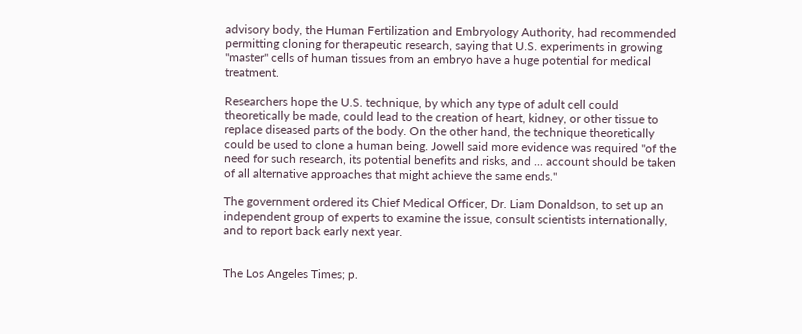advisory body, the Human Fertilization and Embryology Authority, had recommended permitting cloning for therapeutic research, saying that U.S. experiments in growing "master" cells of human tissues from an embryo have a huge potential for medical treatment.

Researchers hope the U.S. technique, by which any type of adult cell could theoretically be made, could lead to the creation of heart, kidney, or other tissue to replace diseased parts of the body. On the other hand, the technique theoretically could be used to clone a human being. Jowell said more evidence was required "of the need for such research, its potential benefits and risks, and ... account should be taken of all alternative approaches that might achieve the same ends.''

The government ordered its Chief Medical Officer, Dr. Liam Donaldson, to set up an independent group of experts to examine the issue, consult scientists internationally, and to report back early next year.


The Los Angeles Times; p.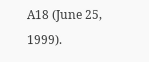A18 (June 25, 1999).